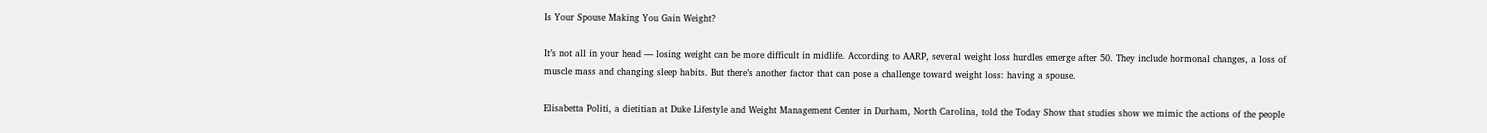Is Your Spouse Making You Gain Weight?

It’s not all in your head — losing weight can be more difficult in midlife. According to AARP, several weight loss hurdles emerge after 50. They include hormonal changes, a loss of muscle mass and changing sleep habits. But there’s another factor that can pose a challenge toward weight loss: having a spouse.

Elisabetta Politi, a dietitian at Duke Lifestyle and Weight Management Center in Durham, North Carolina, told the Today Show that studies show we mimic the actions of the people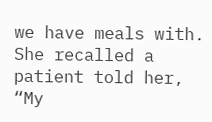we have meals with. She recalled a patient told her, “My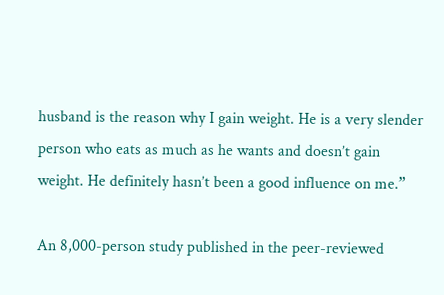husband is the reason why I gain weight. He is a very slender person who eats as much as he wants and doesn’t gain weight. He definitely hasn’t been a good influence on me.”

An 8,000-person study published in the peer-reviewed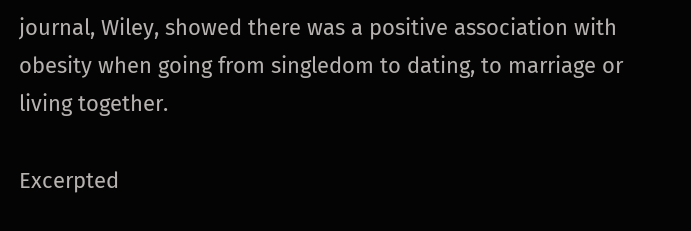journal, Wiley, showed there was a positive association with obesity when going from singledom to dating, to marriage or living together.

Excerpted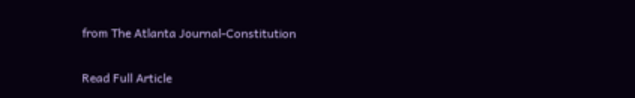from The Atlanta Journal-Constitution

Read Full Article